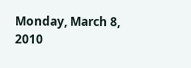Monday, March 8, 2010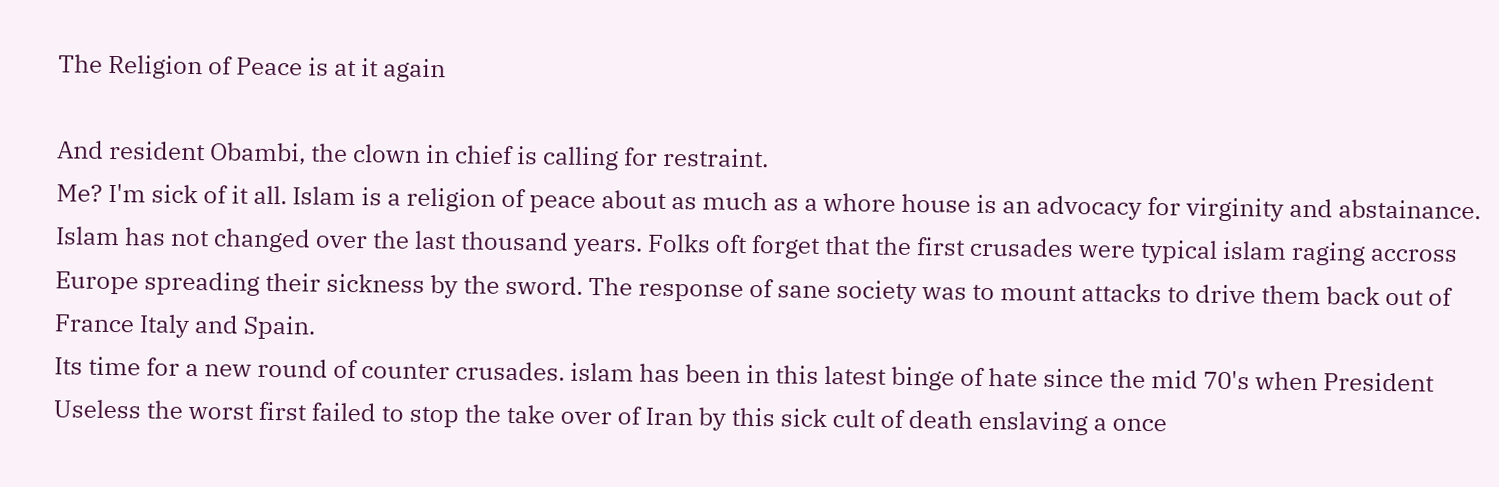The Religion of Peace is at it again

And resident Obambi, the clown in chief is calling for restraint.
Me? I'm sick of it all. Islam is a religion of peace about as much as a whore house is an advocacy for virginity and abstainance.
Islam has not changed over the last thousand years. Folks oft forget that the first crusades were typical islam raging accross Europe spreading their sickness by the sword. The response of sane society was to mount attacks to drive them back out of France Italy and Spain.
Its time for a new round of counter crusades. islam has been in this latest binge of hate since the mid 70's when President Useless the worst first failed to stop the take over of Iran by this sick cult of death enslaving a once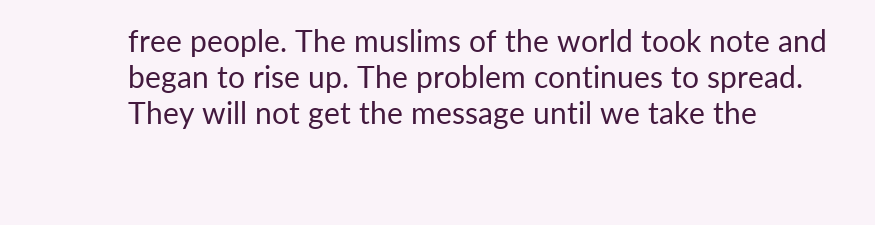free people. The muslims of the world took note and began to rise up. The problem continues to spread. They will not get the message until we take the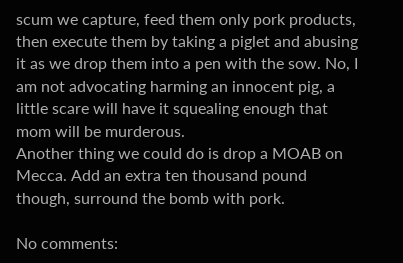scum we capture, feed them only pork products, then execute them by taking a piglet and abusing it as we drop them into a pen with the sow. No, I am not advocating harming an innocent pig, a little scare will have it squealing enough that mom will be murderous.
Another thing we could do is drop a MOAB on Mecca. Add an extra ten thousand pound though, surround the bomb with pork.

No comments: